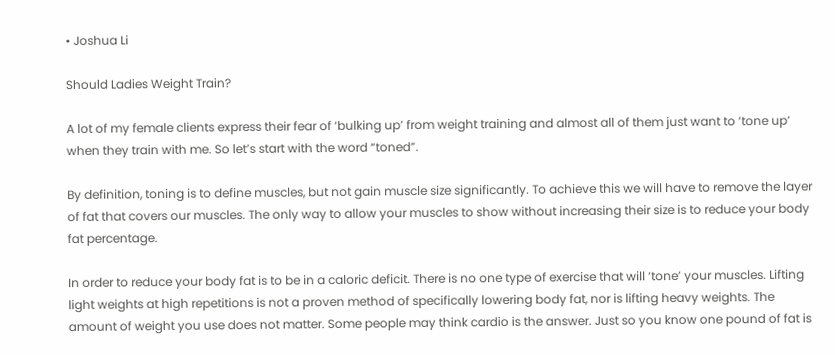• Joshua Li

Should Ladies Weight Train?

A lot of my female clients express their fear of ‘bulking up’ from weight training and almost all of them just want to ‘tone up’ when they train with me. So let’s start with the word “toned”.

By definition, toning is to define muscles, but not gain muscle size significantly. To achieve this we will have to remove the layer of fat that covers our muscles. The only way to allow your muscles to show without increasing their size is to reduce your body fat percentage.

In order to reduce your body fat is to be in a caloric deficit. There is no one type of exercise that will ‘tone’ your muscles. Lifting light weights at high repetitions is not a proven method of specifically lowering body fat, nor is lifting heavy weights. The amount of weight you use does not matter. Some people may think cardio is the answer. Just so you know one pound of fat is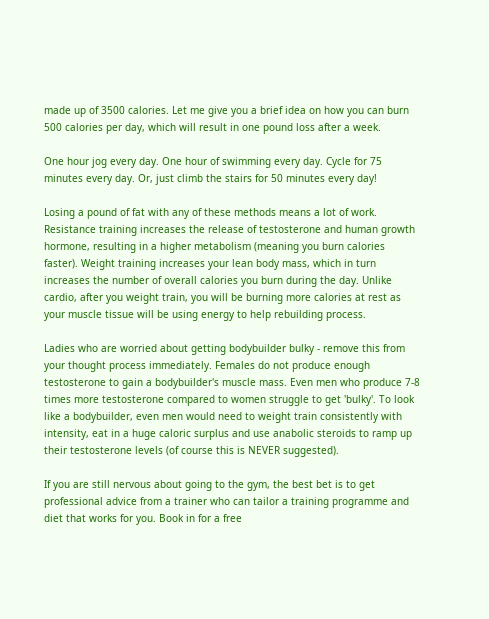made up of 3500 calories. Let me give you a brief idea on how you can burn 500 calories per day, which will result in one pound loss after a week.

One hour jog every day. One hour of swimming every day. Cycle for 75 minutes every day. Or, just climb the stairs for 50 minutes every day!

Losing a pound of fat with any of these methods means a lot of work. Resistance training increases the release of testosterone and human growth hormone, resulting in a higher metabolism (meaning you burn calories faster). Weight training increases your lean body mass, which in turn increases the number of overall calories you burn during the day. Unlike cardio, after you weight train, you will be burning more calories at rest as your muscle tissue will be using energy to help rebuilding process.

Ladies who are worried about getting bodybuilder bulky - remove this from your thought process immediately. Females do not produce enough testosterone to gain a bodybuilder's muscle mass. Even men who produce 7-8 times more testosterone compared to women struggle to get 'bulky'. To look like a bodybuilder, even men would need to weight train consistently with intensity, eat in a huge caloric surplus and use anabolic steroids to ramp up their testosterone levels (of course this is NEVER suggested).

If you are still nervous about going to the gym, the best bet is to get professional advice from a trainer who can tailor a training programme and diet that works for you. Book in for a free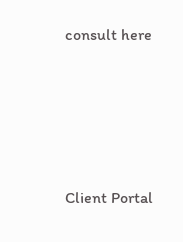consult here





Client Portal